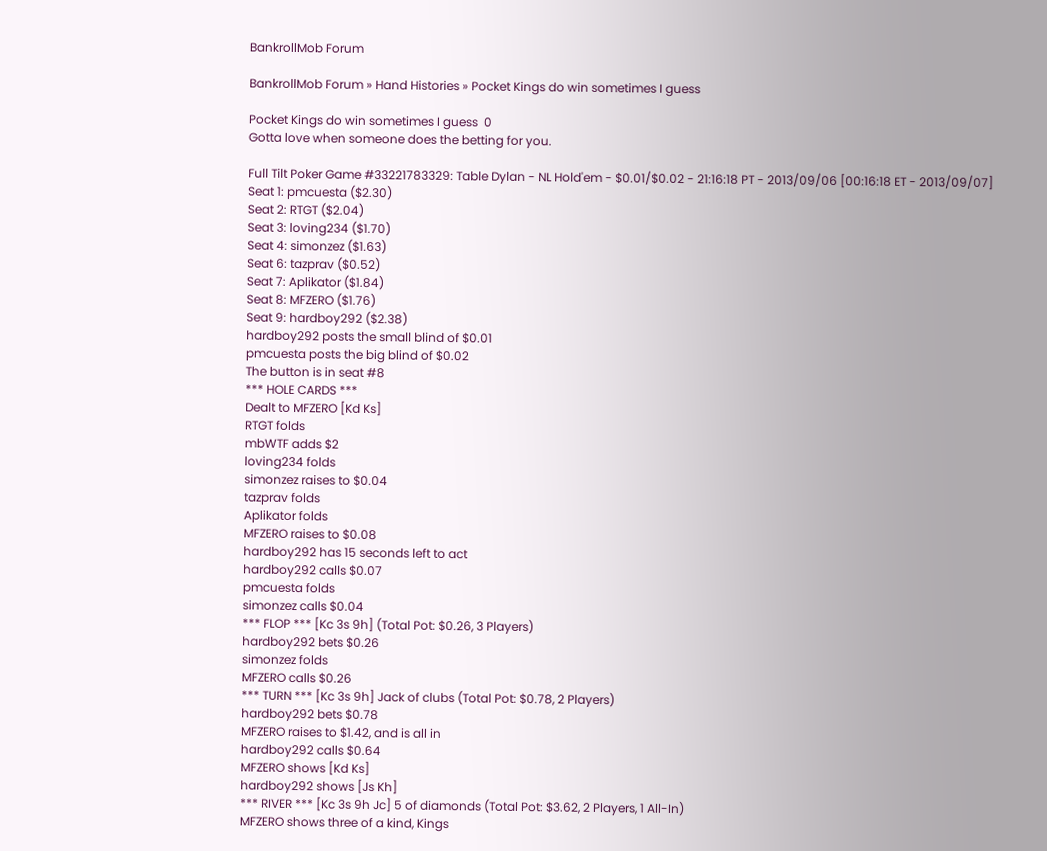BankrollMob Forum

BankrollMob Forum » Hand Histories » Pocket Kings do win sometimes I guess

Pocket Kings do win sometimes I guess  0
Gotta love when someone does the betting for you.

Full Tilt Poker Game #33221783329: Table Dylan - NL Hold'em - $0.01/$0.02 - 21:16:18 PT - 2013/09/06 [00:16:18 ET - 2013/09/07]
Seat 1: pmcuesta ($2.30)
Seat 2: RTGT ($2.04)
Seat 3: loving234 ($1.70)
Seat 4: simonzez ($1.63)
Seat 6: tazprav ($0.52)
Seat 7: Aplikator ($1.84)
Seat 8: MFZERO ($1.76)
Seat 9: hardboy292 ($2.38)
hardboy292 posts the small blind of $0.01
pmcuesta posts the big blind of $0.02
The button is in seat #8
*** HOLE CARDS ***
Dealt to MFZERO [Kd Ks]
RTGT folds
mbWTF adds $2
loving234 folds
simonzez raises to $0.04
tazprav folds
Aplikator folds
MFZERO raises to $0.08
hardboy292 has 15 seconds left to act
hardboy292 calls $0.07
pmcuesta folds
simonzez calls $0.04
*** FLOP *** [Kc 3s 9h] (Total Pot: $0.26, 3 Players)
hardboy292 bets $0.26
simonzez folds
MFZERO calls $0.26
*** TURN *** [Kc 3s 9h] Jack of clubs (Total Pot: $0.78, 2 Players)
hardboy292 bets $0.78
MFZERO raises to $1.42, and is all in
hardboy292 calls $0.64
MFZERO shows [Kd Ks]
hardboy292 shows [Js Kh]
*** RIVER *** [Kc 3s 9h Jc] 5 of diamonds (Total Pot: $3.62, 2 Players, 1 All-In)
MFZERO shows three of a kind, Kings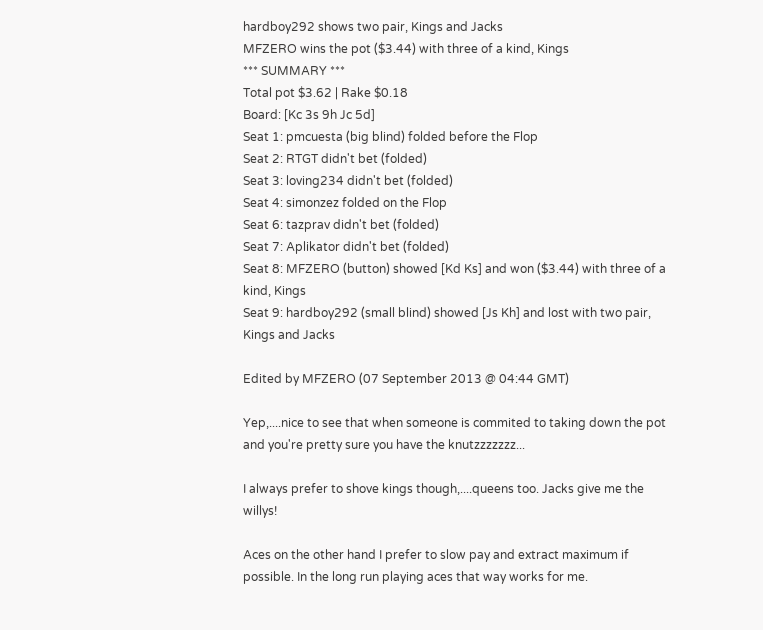hardboy292 shows two pair, Kings and Jacks
MFZERO wins the pot ($3.44) with three of a kind, Kings
*** SUMMARY ***
Total pot $3.62 | Rake $0.18
Board: [Kc 3s 9h Jc 5d]
Seat 1: pmcuesta (big blind) folded before the Flop
Seat 2: RTGT didn't bet (folded)
Seat 3: loving234 didn't bet (folded)
Seat 4: simonzez folded on the Flop
Seat 6: tazprav didn't bet (folded)
Seat 7: Aplikator didn't bet (folded)
Seat 8: MFZERO (button) showed [Kd Ks] and won ($3.44) with three of a kind, Kings
Seat 9: hardboy292 (small blind) showed [Js Kh] and lost with two pair, Kings and Jacks

Edited by MFZERO (07 September 2013 @ 04:44 GMT)

Yep,....nice to see that when someone is commited to taking down the pot and you're pretty sure you have the knutzzzzzzz...

I always prefer to shove kings though,....queens too. Jacks give me the willys!

Aces on the other hand I prefer to slow pay and extract maximum if possible. In the long run playing aces that way works for me.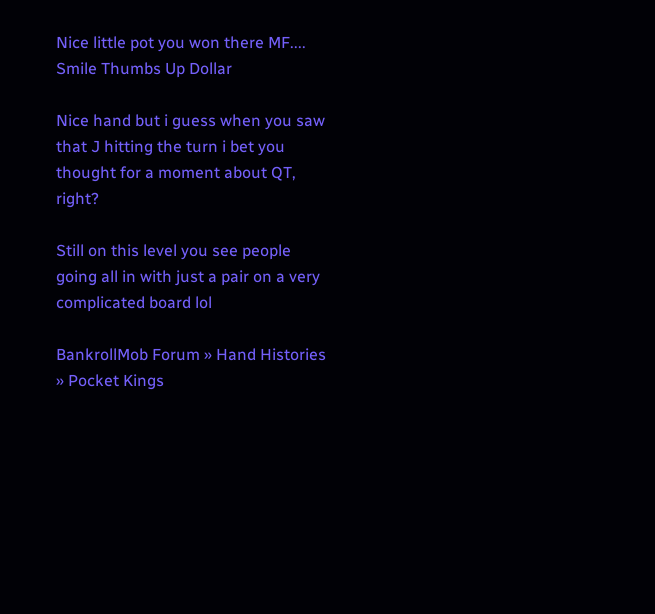Nice little pot you won there MF.... Smile Thumbs Up Dollar

Nice hand but i guess when you saw that J hitting the turn i bet you thought for a moment about QT, right?

Still on this level you see people going all in with just a pair on a very complicated board lol

BankrollMob Forum » Hand Histories » Pocket Kings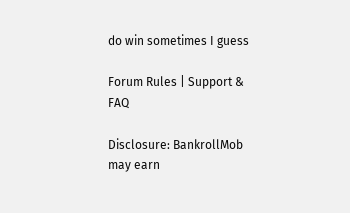do win sometimes I guess

Forum Rules | Support & FAQ

Disclosure: BankrollMob may earn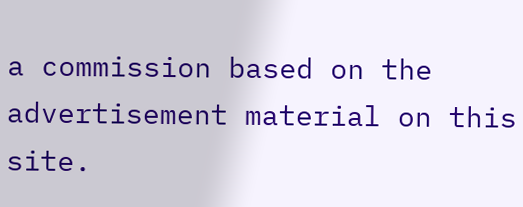a commission based on the advertisement material on this site.